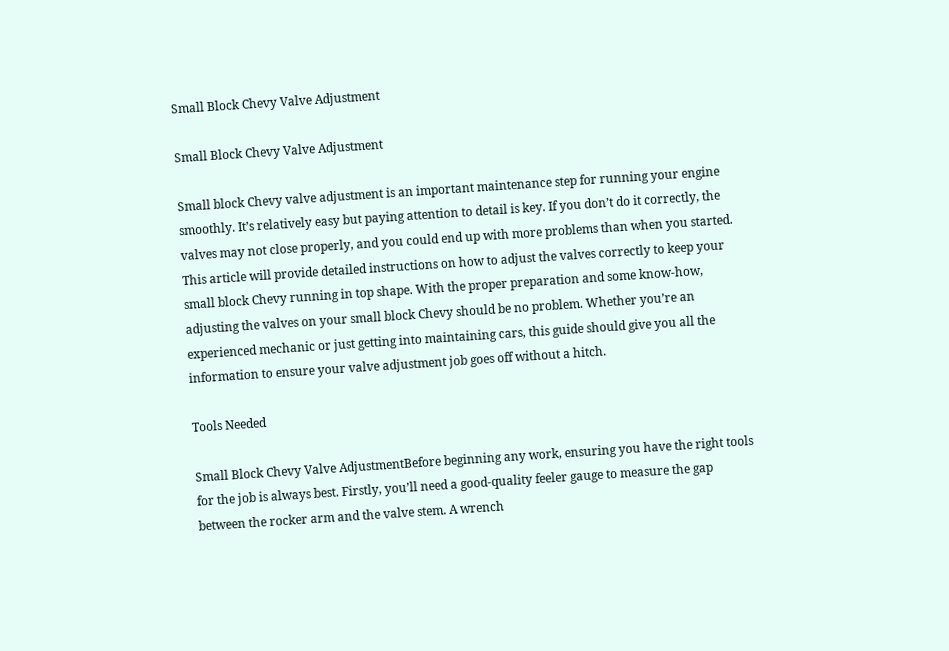Small Block Chevy Valve Adjustment

Small Block Chevy Valve Adjustment

Small block Chevy valve adjustment is an important maintenance step for running your engine smoothly. It’s relatively easy but paying attention to detail is key. If you don’t do it correctly, the valves may not close properly, and you could end up with more problems than when you started. This article will provide detailed instructions on how to adjust the valves correctly to keep your small block Chevy running in top shape. With the proper preparation and some know-how, adjusting the valves on your small block Chevy should be no problem. Whether you’re an experienced mechanic or just getting into maintaining cars, this guide should give you all the information to ensure your valve adjustment job goes off without a hitch.

Tools Needed

Small Block Chevy Valve AdjustmentBefore beginning any work, ensuring you have the right tools for the job is always best. Firstly, you’ll need a good-quality feeler gauge to measure the gap between the rocker arm and the valve stem. A wrench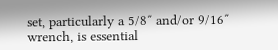set, particularly a 5/8″ and/or 9/16″ wrench, is essential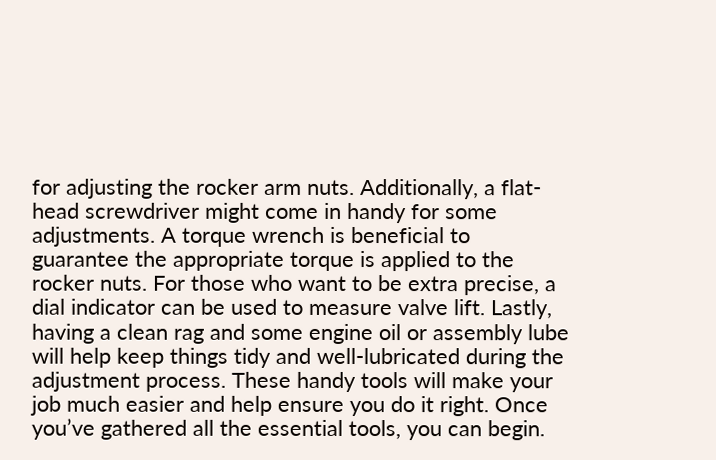for adjusting the rocker arm nuts. Additionally, a flat-head screwdriver might come in handy for some adjustments. A torque wrench is beneficial to guarantee the appropriate torque is applied to the rocker nuts. For those who want to be extra precise, a dial indicator can be used to measure valve lift. Lastly, having a clean rag and some engine oil or assembly lube will help keep things tidy and well-lubricated during the adjustment process. These handy tools will make your job much easier and help ensure you do it right. Once you’ve gathered all the essential tools, you can begin.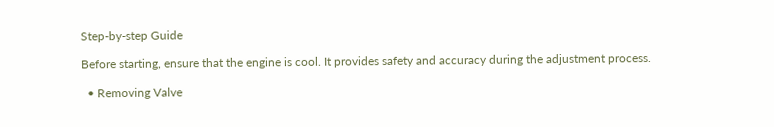Step-by-step Guide

Before starting, ensure that the engine is cool. It provides safety and accuracy during the adjustment process.

  • Removing Valve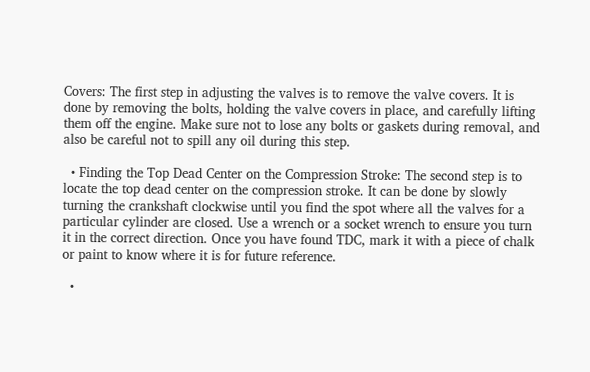Covers: The first step in adjusting the valves is to remove the valve covers. It is done by removing the bolts, holding the valve covers in place, and carefully lifting them off the engine. Make sure not to lose any bolts or gaskets during removal, and also be careful not to spill any oil during this step.

  • Finding the Top Dead Center on the Compression Stroke: The second step is to locate the top dead center on the compression stroke. It can be done by slowly turning the crankshaft clockwise until you find the spot where all the valves for a particular cylinder are closed. Use a wrench or a socket wrench to ensure you turn it in the correct direction. Once you have found TDC, mark it with a piece of chalk or paint to know where it is for future reference.

  •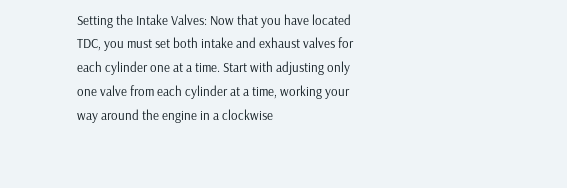Setting the Intake Valves: Now that you have located TDC, you must set both intake and exhaust valves for each cylinder one at a time. Start with adjusting only one valve from each cylinder at a time, working your way around the engine in a clockwise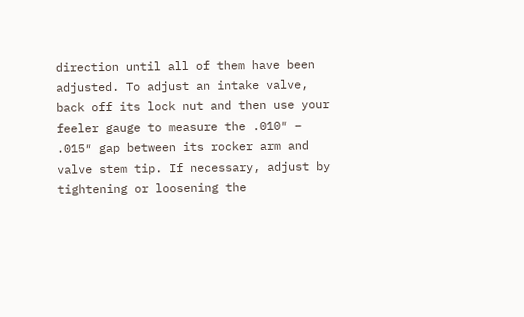direction until all of them have been adjusted. To adjust an intake valve, back off its lock nut and then use your feeler gauge to measure the .010″ – .015″ gap between its rocker arm and valve stem tip. If necessary, adjust by tightening or loosening the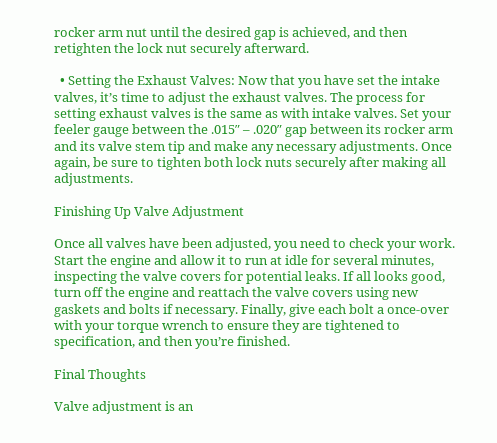rocker arm nut until the desired gap is achieved, and then retighten the lock nut securely afterward.

  • Setting the Exhaust Valves: Now that you have set the intake valves, it’s time to adjust the exhaust valves. The process for setting exhaust valves is the same as with intake valves. Set your feeler gauge between the .015″ – .020″ gap between its rocker arm and its valve stem tip and make any necessary adjustments. Once again, be sure to tighten both lock nuts securely after making all adjustments.

Finishing Up Valve Adjustment

Once all valves have been adjusted, you need to check your work. Start the engine and allow it to run at idle for several minutes, inspecting the valve covers for potential leaks. If all looks good, turn off the engine and reattach the valve covers using new gaskets and bolts if necessary. Finally, give each bolt a once-over with your torque wrench to ensure they are tightened to specification, and then you’re finished.

Final Thoughts

Valve adjustment is an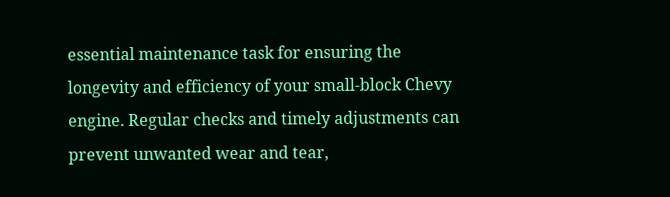essential maintenance task for ensuring the longevity and efficiency of your small-block Chevy engine. Regular checks and timely adjustments can prevent unwanted wear and tear,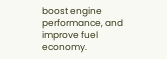boost engine performance, and improve fuel economy.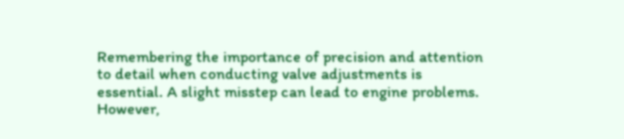Remembering the importance of precision and attention to detail when conducting valve adjustments is essential. A slight misstep can lead to engine problems. However,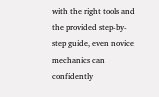with the right tools and the provided step-by-step guide, even novice mechanics can confidently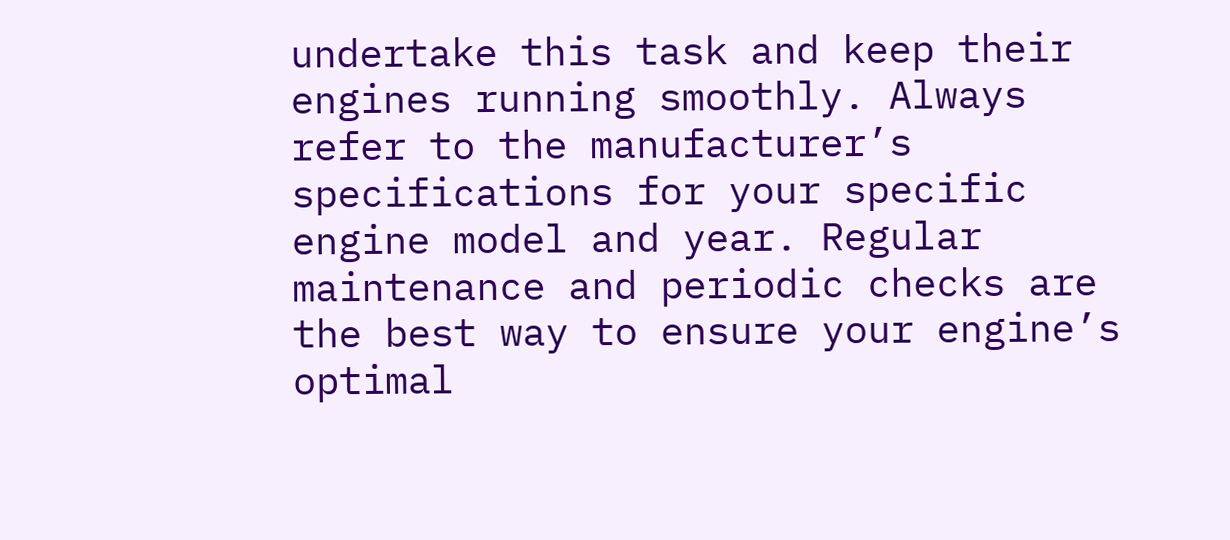undertake this task and keep their engines running smoothly. Always refer to the manufacturer’s specifications for your specific engine model and year. Regular maintenance and periodic checks are the best way to ensure your engine’s optimal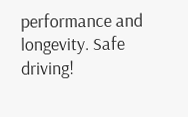performance and longevity. Safe driving!